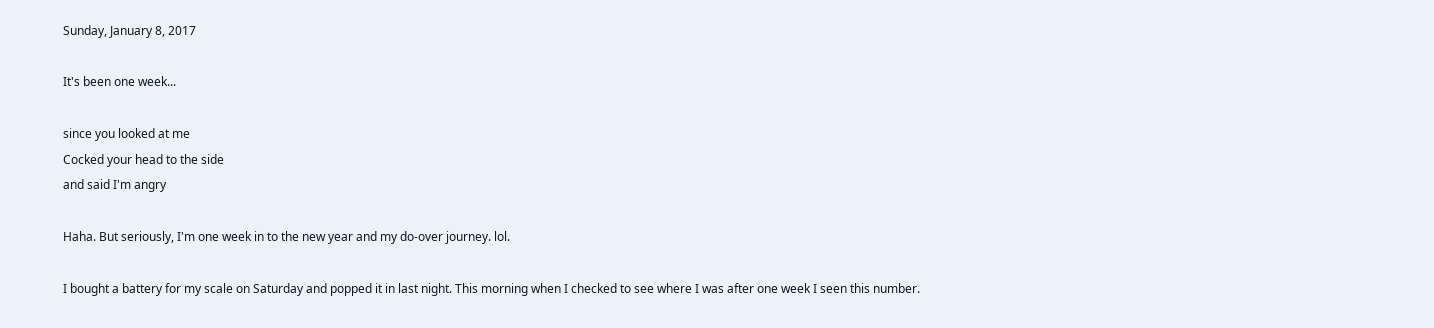Sunday, January 8, 2017

It's been one week...

since you looked at me
Cocked your head to the side
and said I'm angry

Haha. But seriously, I'm one week in to the new year and my do-over journey. lol.

I bought a battery for my scale on Saturday and popped it in last night. This morning when I checked to see where I was after one week I seen this number.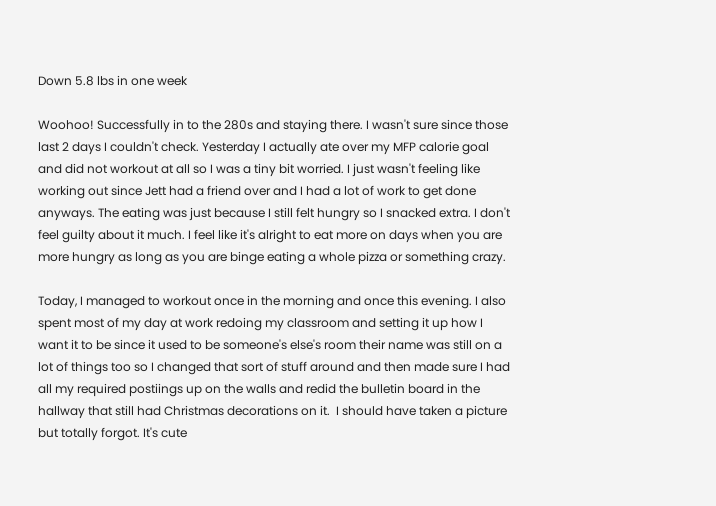Down 5.8 lbs in one week

Woohoo! Successfully in to the 280s and staying there. I wasn't sure since those last 2 days I couldn't check. Yesterday I actually ate over my MFP calorie goal and did not workout at all so I was a tiny bit worried. I just wasn't feeling like working out since Jett had a friend over and I had a lot of work to get done anyways. The eating was just because I still felt hungry so I snacked extra. I don't feel guilty about it much. I feel like it's alright to eat more on days when you are more hungry as long as you are binge eating a whole pizza or something crazy.

Today, I managed to workout once in the morning and once this evening. I also spent most of my day at work redoing my classroom and setting it up how I want it to be since it used to be someone's else's room their name was still on a lot of things too so I changed that sort of stuff around and then made sure I had all my required postiings up on the walls and redid the bulletin board in the hallway that still had Christmas decorations on it.  I should have taken a picture but totally forgot. It's cute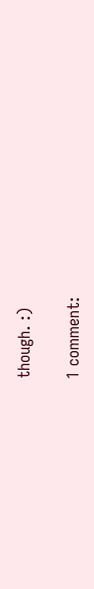though. :)

1 comment: